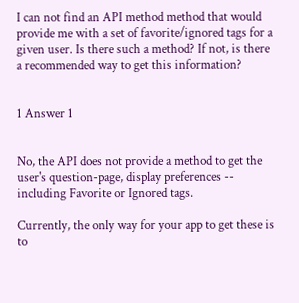I can not find an API method method that would provide me with a set of favorite/ignored tags for a given user. Is there such a method? If not, is there a recommended way to get this information?


1 Answer 1


No, the API does not provide a method to get the user's question-page, display preferences -- including Favorite or Ignored tags.

Currently, the only way for your app to get these is to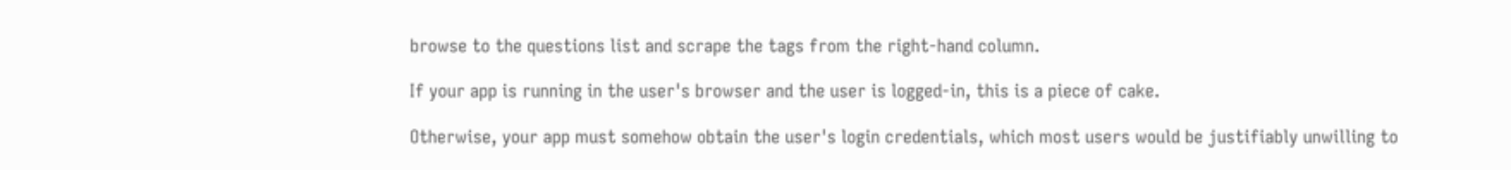browse to the questions list and scrape the tags from the right-hand column.

If your app is running in the user's browser and the user is logged-in, this is a piece of cake.

Otherwise, your app must somehow obtain the user's login credentials, which most users would be justifiably unwilling to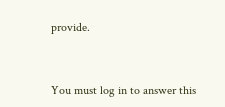provide.


You must log in to answer this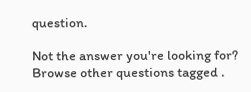question.

Not the answer you're looking for? Browse other questions tagged .